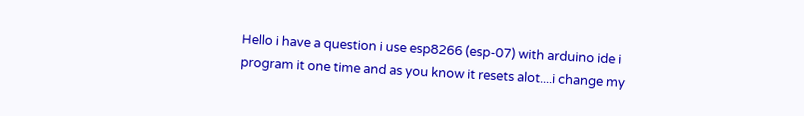Hello i have a question i use esp8266 (esp-07) with arduino ide i program it one time and as you know it resets alot....i change my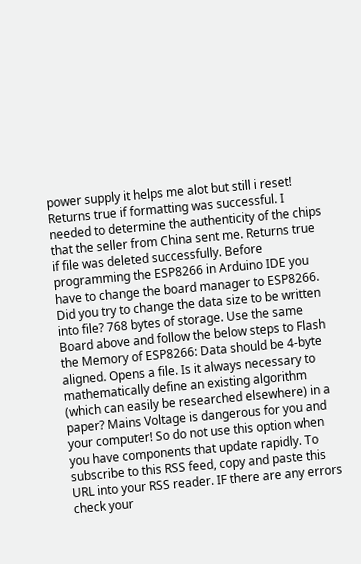power supply it helps me alot but still i reset! Returns true if formatting was successful. I needed to determine the authenticity of the chips that the seller from China sent me. Returns true if file was deleted successfully. Before programming the ESP8266 in Arduino IDE you have to change the board manager to ESP8266. Did you try to change the data size to be written into file? 768 bytes of storage. Use the same Board above and follow the below steps to Flash the Memory of ESP8266: Data should be 4-byte aligned. Opens a file. Is it always necessary to mathematically define an existing algorithm (which can easily be researched elsewhere) in a paper? Mains Voltage is dangerous for you and your computer! So do not use this option when you have components that update rapidly. To subscribe to this RSS feed, copy and paste this URL into your RSS reader. IF there are any errors check your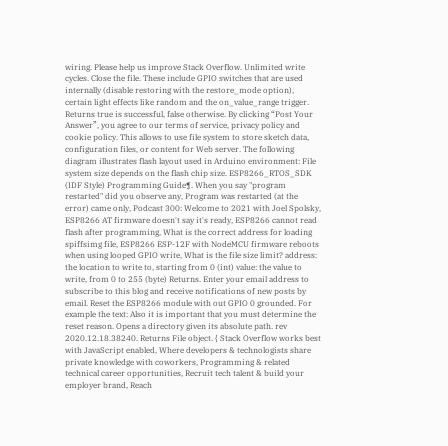wiring. Please help us improve Stack Overflow. Unlimited write cycles. Close the file. These include GPIO switches that are used internally (disable restoring with the restore_mode option), certain light effects like random and the on_value_range trigger. Returns true is successful, false otherwise. By clicking “Post Your Answer”, you agree to our terms of service, privacy policy and cookie policy. This allows to use file system to store sketch data, configuration files, or content for Web server. The following diagram illustrates flash layout used in Arduino environment: File system size depends on the flash chip size. ESP8266_RTOS_SDK (IDF Style) Programming Guide¶. When you say "program restarted" did you observe any, Program was restarted (at the error) came only, Podcast 300: Welcome to 2021 with Joel Spolsky, ESP8266 AT firmware doesn't say it's ready, ESP8266 cannot read flash after programming, What is the correct address for loading spiffsimg file, ESP8266 ESP-12F with NodeMCU firmware reboots when using looped GPIO write, What is the file size limit? address: the location to write to, starting from 0 (int) value: the value to write, from 0 to 255 (byte) Returns. Enter your email address to subscribe to this blog and receive notifications of new posts by email. Reset the ESP8266 module with out GPIO 0 grounded. For example the text: Also it is important that you must determine the reset reason. Opens a directory given its absolute path. rev 2020.12.18.38240. Returns File object. { Stack Overflow works best with JavaScript enabled, Where developers & technologists share private knowledge with coworkers, Programming & related technical career opportunities, Recruit tech talent & build your employer brand, Reach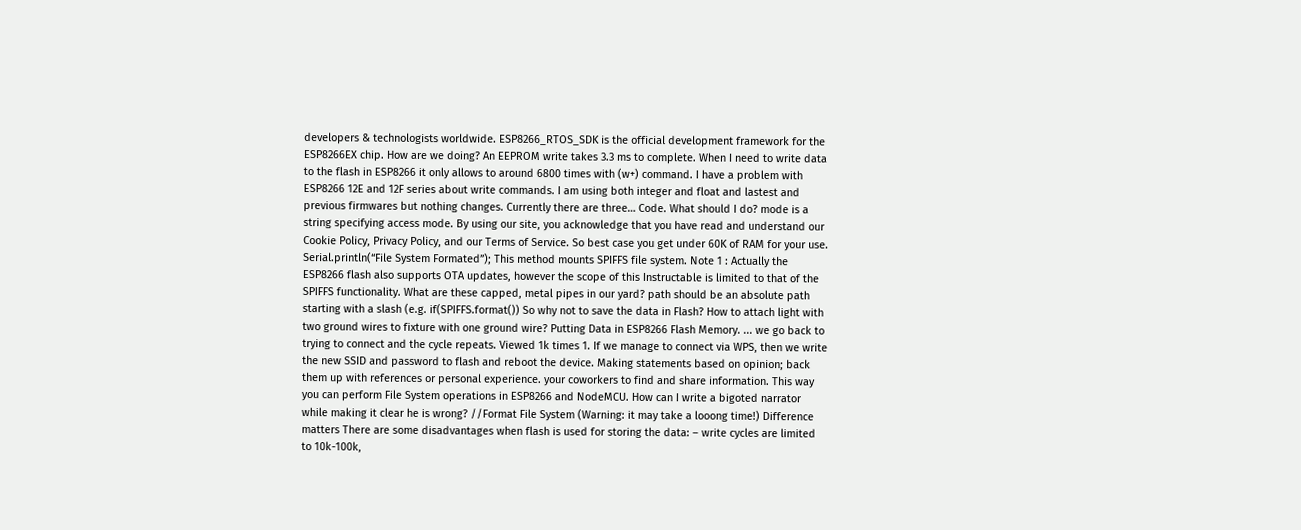developers & technologists worldwide. ESP8266_RTOS_SDK is the official development framework for the ESP8266EX chip. How are we doing? An EEPROM write takes 3.3 ms to complete. When I need to write data to the flash in ESP8266 it only allows to around 6800 times with (w+) command. I have a problem with ESP8266 12E and 12F series about write commands. I am using both integer and float and lastest and previous firmwares but nothing changes. Currently there are three… Code. What should I do? mode is a string specifying access mode. By using our site, you acknowledge that you have read and understand our Cookie Policy, Privacy Policy, and our Terms of Service. So best case you get under 60K of RAM for your use. Serial.println(“File System Formated”); This method mounts SPIFFS file system. Note 1 : Actually the ESP8266 flash also supports OTA updates, however the scope of this Instructable is limited to that of the SPIFFS functionality. What are these capped, metal pipes in our yard? path should be an absolute path starting with a slash (e.g. if(SPIFFS.format()) So why not to save the data in Flash? How to attach light with two ground wires to fixture with one ground wire? Putting Data in ESP8266 Flash Memory. ... we go back to trying to connect and the cycle repeats. Viewed 1k times 1. If we manage to connect via WPS, then we write the new SSID and password to flash and reboot the device. Making statements based on opinion; back them up with references or personal experience. your coworkers to find and share information. This way you can perform File System operations in ESP8266 and NodeMCU. How can I write a bigoted narrator while making it clear he is wrong? //Format File System (Warning: it may take a looong time!) Difference matters There are some disadvantages when flash is used for storing the data: – write cycles are limited to 10k-100k,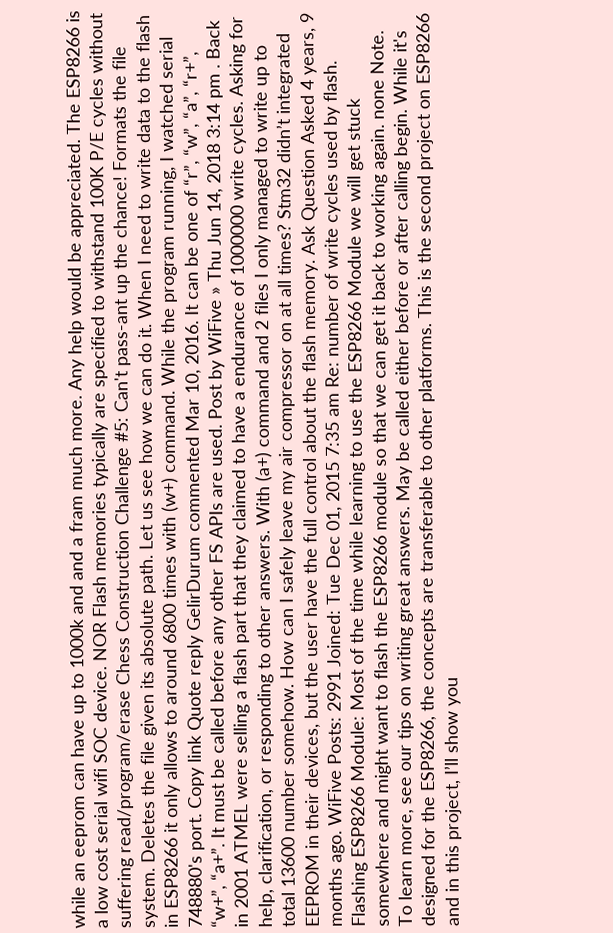while an eeprom can have up to 1000k and and a fram much more. Any help would be appreciated. The ESP8266 is a low cost serial wifi SOC device. NOR Flash memories typically are specified to withstand 100K P/E cycles without suffering read/program/erase Chess Construction Challenge #5: Can't pass-ant up the chance! Formats the file system. Deletes the file given its absolute path. Let us see how we can do it. When I need to write data to the flash in ESP8266 it only allows to around 6800 times with (w+) command. While the program running, I watched serial 748880's port. Copy link Quote reply GelirDurum commented Mar 10, 2016. It can be one of “r”, “w”, “a”, “r+”, “w+”, “a+”. It must be called before any other FS APIs are used. Post by WiFive » Thu Jun 14, 2018 3:14 pm . Back in 2001 ATMEL were selling a flash part that they claimed to have a endurance of 1000000 write cycles. Asking for help, clarification, or responding to other answers. With (a+) command and 2 files I only managed to write up to total 13600 number somehow. How can I safely leave my air compressor on at all times? Stm32 didn’t integrated EEPROM in their devices, but the user have the full control about the flash memory. Ask Question Asked 4 years, 9 months ago. WiFive Posts: 2991 Joined: Tue Dec 01, 2015 7:35 am Re: number of write cycles used by flash. Flashing ESP8266 Module: Most of the time while learning to use the ESP8266 Module we will get stuck somewhere and might want to flash the ESP8266 module so that we can get it back to working again. none Note. To learn more, see our tips on writing great answers. May be called either before or after calling begin. While it's designed for the ESP8266, the concepts are transferable to other platforms. This is the second project on ESP8266 and in this project, I’ll show you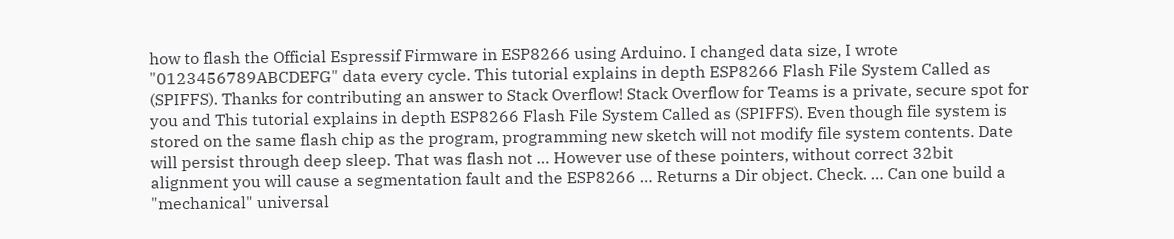how to flash the Official Espressif Firmware in ESP8266 using Arduino. I changed data size, I wrote "0123456789ABCDEFG" data every cycle. This tutorial explains in depth ESP8266 Flash File System Called as (SPIFFS). Thanks for contributing an answer to Stack Overflow! Stack Overflow for Teams is a private, secure spot for you and This tutorial explains in depth ESP8266 Flash File System Called as (SPIFFS). Even though file system is stored on the same flash chip as the program, programming new sketch will not modify file system contents. Date will persist through deep sleep. That was flash not … However use of these pointers, without correct 32bit alignment you will cause a segmentation fault and the ESP8266 … Returns a Dir object. Check. … Can one build a "mechanical" universal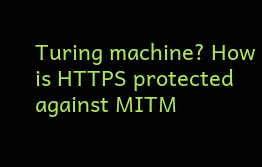Turing machine? How is HTTPS protected against MITM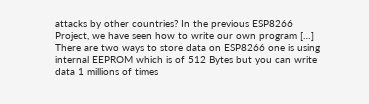attacks by other countries? In the previous ESP8266 Project, we have seen how to write our own program […] There are two ways to store data on ESP8266 one is using internal EEPROM which is of 512 Bytes but you can write data 1 millions of times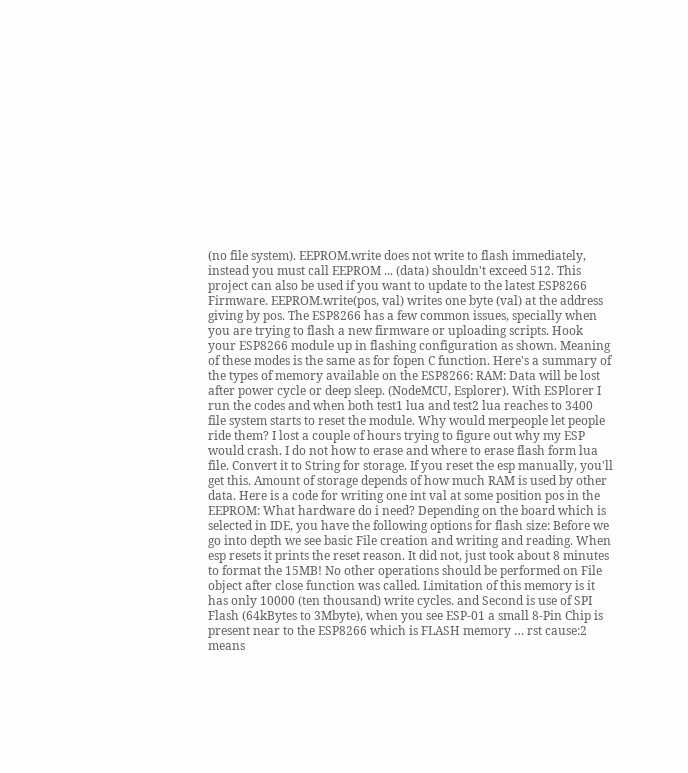(no file system). EEPROM.write does not write to flash immediately, instead you must call EEPROM ... (data) shouldn't exceed 512. This project can also be used if you want to update to the latest ESP8266 Firmware. EEPROM.write(pos, val) writes one byte (val) at the address giving by pos. The ESP8266 has a few common issues, specially when you are trying to flash a new firmware or uploading scripts. Hook your ESP8266 module up in flashing configuration as shown. Meaning of these modes is the same as for fopen C function. Here's a summary of the types of memory available on the ESP8266: RAM: Data will be lost after power cycle or deep sleep. (NodeMCU, Esplorer). With ESPlorer I run the codes and when both test1 lua and test2 lua reaches to 3400 file system starts to reset the module. Why would merpeople let people ride them? I lost a couple of hours trying to figure out why my ESP would crash. I do not how to erase and where to erase flash form lua file. Convert it to String for storage. If you reset the esp manually, you'll get this. Amount of storage depends of how much RAM is used by other data. Here is a code for writing one int val at some position pos in the EEPROM: What hardware do i need? Depending on the board which is selected in IDE, you have the following options for flash size: Before we go into depth we see basic File creation and writing and reading. When esp resets it prints the reset reason. It did not, just took about 8 minutes to format the 15MB! No other operations should be performed on File object after close function was called. Limitation of this memory is it has only 10000 (ten thousand) write cycles. and Second is use of SPI Flash (64kBytes to 3Mbyte), when you see ESP-01 a small 8-Pin Chip is present near to the ESP8266 which is FLASH memory … rst cause:2 means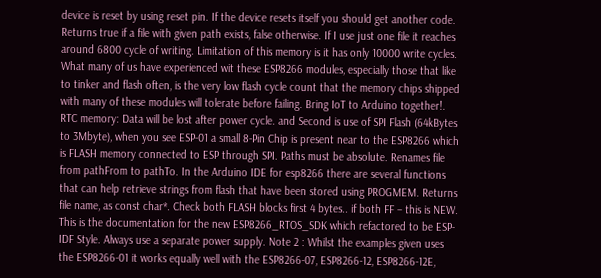device is reset by using reset pin. If the device resets itself you should get another code. Returns true if a file with given path exists, false otherwise. If I use just one file it reaches around 6800 cycle of writing. Limitation of this memory is it has only 10000 write cycles. What many of us have experienced wit these ESP8266 modules, especially those that like to tinker and flash often, is the very low flash cycle count that the memory chips shipped with many of these modules will tolerate before failing. Bring IoT to Arduino together!. RTC memory: Data will be lost after power cycle. and Second is use of SPI Flash (64kBytes to 3Mbyte), when you see ESP-01 a small 8-Pin Chip is present near to the ESP8266 which is FLASH memory connected to ESP through SPI. Paths must be absolute. Renames file from pathFrom to pathTo. In the Arduino IDE for esp8266 there are several functions that can help retrieve strings from flash that have been stored using PROGMEM. Returns file name, as const char*. Check both FLASH blocks first 4 bytes.. if both FF – this is NEW. This is the documentation for the new ESP8266_RTOS_SDK which refactored to be ESP-IDF Style. Always use a separate power supply. Note 2 : Whilst the examples given uses the ESP8266-01 it works equally well with the ESP8266-07, ESP8266-12, ESP8266-12E,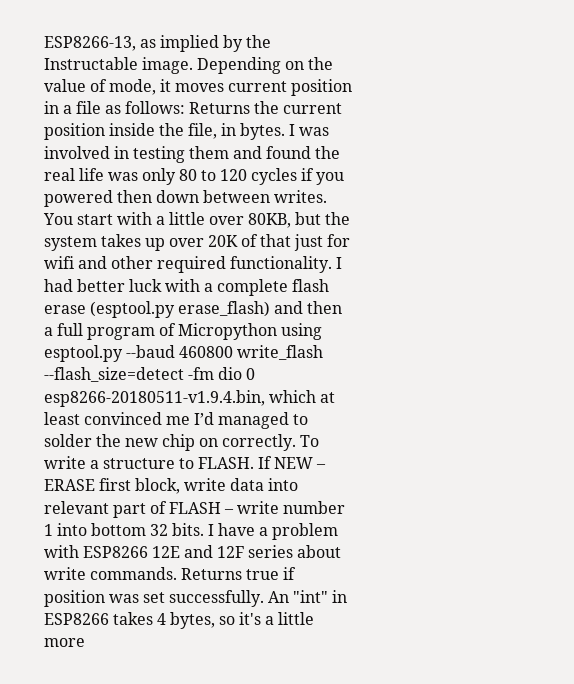ESP8266-13, as implied by the Instructable image. Depending on the value of mode, it moves current position in a file as follows: Returns the current position inside the file, in bytes. I was involved in testing them and found the real life was only 80 to 120 cycles if you powered then down between writes. You start with a little over 80KB, but the system takes up over 20K of that just for wifi and other required functionality. I had better luck with a complete flash erase (esptool.py erase_flash) and then a full program of Micropython using esptool.py --baud 460800 write_flash --flash_size=detect -fm dio 0 esp8266-20180511-v1.9.4.bin, which at least convinced me I’d managed to solder the new chip on correctly. To write a structure to FLASH. If NEW – ERASE first block, write data into relevant part of FLASH – write number 1 into bottom 32 bits. I have a problem with ESP8266 12E and 12F series about write commands. Returns true if position was set successfully. An "int" in ESP8266 takes 4 bytes, so it's a little more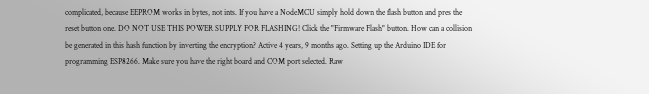complicated, because EEPROM works in bytes, not ints. If you have a NodeMCU simply hold down the flash button and pres the reset button one. DO NOT USE THIS POWER SUPPLY FOR FLASHING! Click the "Firmware Flash" button. How can a collision be generated in this hash function by inverting the encryption? Active 4 years, 9 months ago. Setting up the Arduino IDE for programming ESP8266. Make sure you have the right board and COM port selected. Raw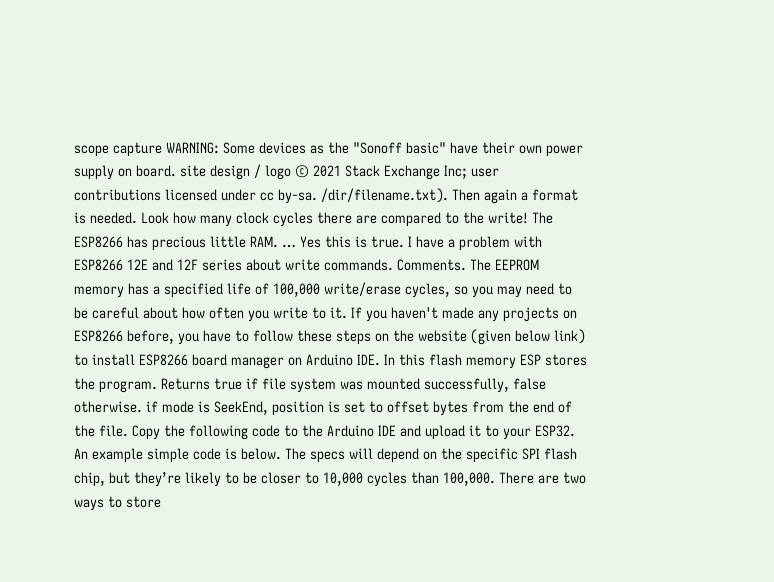scope capture WARNING: Some devices as the "Sonoff basic" have their own power supply on board. site design / logo © 2021 Stack Exchange Inc; user contributions licensed under cc by-sa. /dir/filename.txt). Then again a format is needed. Look how many clock cycles there are compared to the write! The ESP8266 has precious little RAM. … Yes this is true. I have a problem with ESP8266 12E and 12F series about write commands. Comments. The EEPROM memory has a specified life of 100,000 write/erase cycles, so you may need to be careful about how often you write to it. If you haven't made any projects on ESP8266 before, you have to follow these steps on the website (given below link) to install ESP8266 board manager on Arduino IDE. In this flash memory ESP stores the program. Returns true if file system was mounted successfully, false otherwise. if mode is SeekEnd, position is set to offset bytes from the end of the file. Copy the following code to the Arduino IDE and upload it to your ESP32. An example simple code is below. The specs will depend on the specific SPI flash chip, but they’re likely to be closer to 10,000 cycles than 100,000. There are two ways to store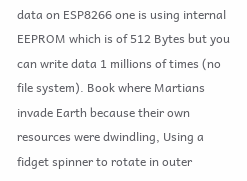data on ESP8266 one is using internal EEPROM which is of 512 Bytes but you can write data 1 millions of times (no file system). Book where Martians invade Earth because their own resources were dwindling, Using a fidget spinner to rotate in outer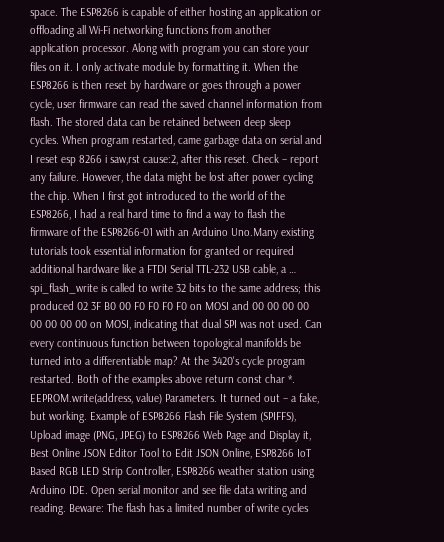space. The ESP8266 is capable of either hosting an application or offloading all Wi-Fi networking functions from another application processor. Along with program you can store your files on it. I only activate module by formatting it. When the ESP8266 is then reset by hardware or goes through a power cycle, user firmware can read the saved channel information from flash. The stored data can be retained between deep sleep cycles. When program restarted, came garbage data on serial and I reset esp 8266 i saw,rst cause:2, after this reset. Check – report any failure. However, the data might be lost after power cycling the chip. When I first got introduced to the world of the ESP8266, I had a real hard time to find a way to flash the firmware of the ESP8266-01 with an Arduino Uno.Many existing tutorials took essential information for granted or required additional hardware like a FTDI Serial TTL-232 USB cable, a … spi_flash_write is called to write 32 bits to the same address; this produced 02 3F B0 00 F0 F0 F0 F0 on MOSI and 00 00 00 00 00 00 00 00 on MOSI, indicating that dual SPI was not used. Can every continuous function between topological manifolds be turned into a differentiable map? At the 3420's cycle program restarted. Both of the examples above return const char *. EEPROM.write(address, value) Parameters. It turned out – a fake, but working. Example of ESP8266 Flash File System (SPIFFS), Upload image (PNG, JPEG) to ESP8266 Web Page and Display it, Best Online JSON Editor Tool to Edit JSON Online, ESP8266 IoT Based RGB LED Strip Controller, ESP8266 weather station using Arduino IDE. Open serial monitor and see file data writing and reading. Beware: The flash has a limited number of write cycles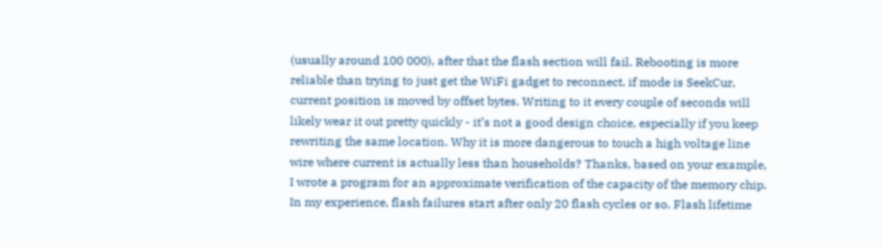(usually around 100 000), after that the flash section will fail. Rebooting is more reliable than trying to just get the WiFi gadget to reconnect. if mode is SeekCur, current position is moved by offset bytes. Writing to it every couple of seconds will likely wear it out pretty quickly - it’s not a good design choice, especially if you keep rewriting the same location. Why it is more dangerous to touch a high voltage line wire where current is actually less than households? Thanks, based on your example, I wrote a program for an approximate verification of the capacity of the memory chip. In my experience, flash failures start after only 20 flash cycles or so. Flash lifetime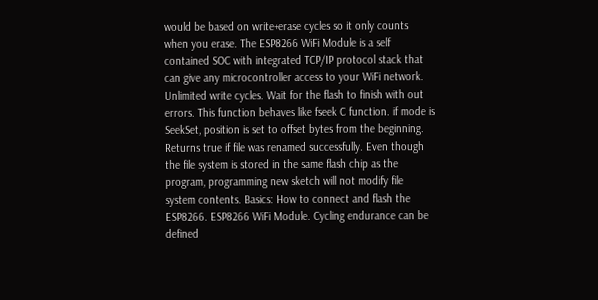would be based on write+erase cycles so it only counts when you erase. The ESP8266 WiFi Module is a self contained SOC with integrated TCP/IP protocol stack that can give any microcontroller access to your WiFi network. Unlimited write cycles. Wait for the flash to finish with out errors. This function behaves like fseek C function. if mode is SeekSet, position is set to offset bytes from the beginning. Returns true if file was renamed successfully. Even though the file system is stored in the same flash chip as the program, programming new sketch will not modify file system contents. Basics: How to connect and flash the ESP8266. ESP8266 WiFi Module. Cycling endurance can be defined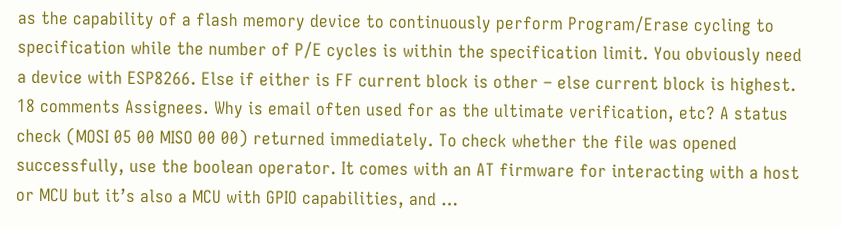as the capability of a flash memory device to continuously perform Program/Erase cycling to specification while the number of P/E cycles is within the specification limit. You obviously need a device with ESP8266. Else if either is FF current block is other – else current block is highest. 18 comments Assignees. Why is email often used for as the ultimate verification, etc? A status check (MOSI 05 00 MISO 00 00) returned immediately. To check whether the file was opened successfully, use the boolean operator. It comes with an AT firmware for interacting with a host or MCU but it’s also a MCU with GPIO capabilities, and …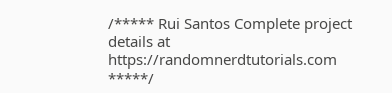/***** Rui Santos Complete project details at https://randomnerdtutorials.com *****/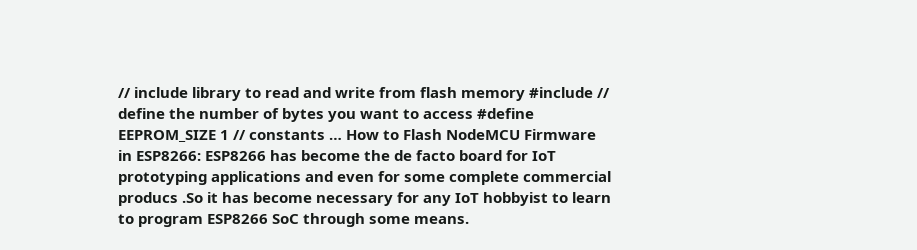// include library to read and write from flash memory #include // define the number of bytes you want to access #define EEPROM_SIZE 1 // constants … How to Flash NodeMCU Firmware in ESP8266: ESP8266 has become the de facto board for IoT prototyping applications and even for some complete commercial producs .So it has become necessary for any IoT hobbyist to learn to program ESP8266 SoC through some means.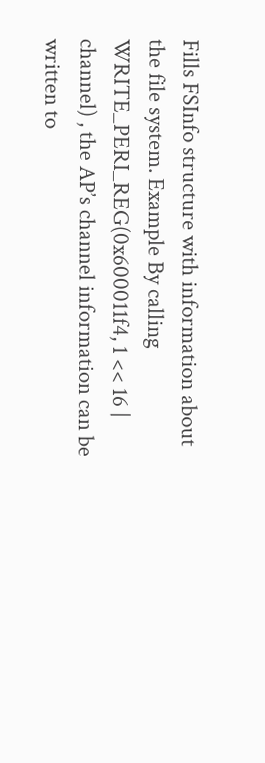Fills FSInfo structure with information about the file system. Example By calling WRITE_PERI_REG(0x600011f4, 1 << 16 | channel) , the AP’s channel information can be written to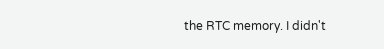the RTC memory. I didn't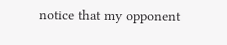notice that my opponent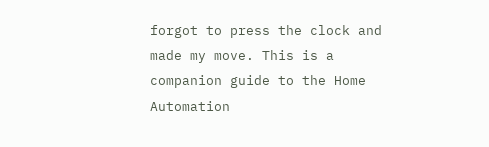forgot to press the clock and made my move. This is a companion guide to the Home Automation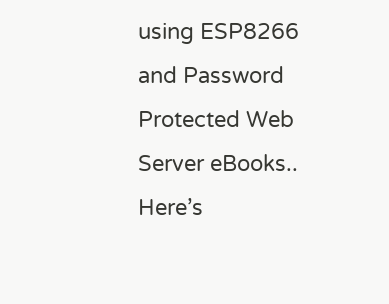using ESP8266 and Password Protected Web Server eBooks.. Here’s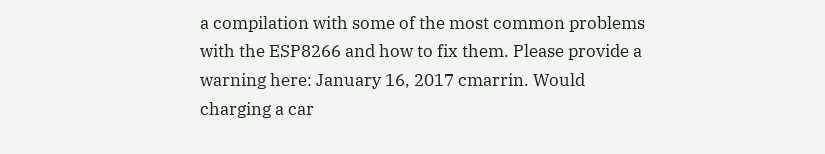a compilation with some of the most common problems with the ESP8266 and how to fix them. Please provide a warning here: January 16, 2017 cmarrin. Would charging a car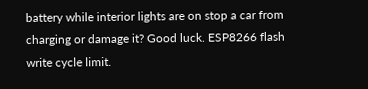battery while interior lights are on stop a car from charging or damage it? Good luck. ESP8266 flash write cycle limit.